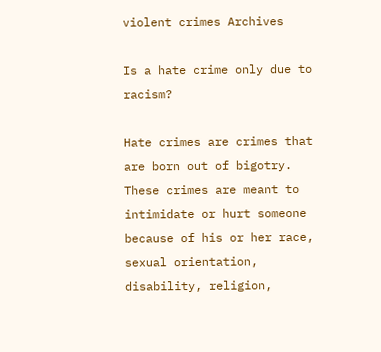violent crimes Archives

Is a hate crime only due to racism?

Hate crimes are crimes that are born out of bigotry. These crimes are meant to intimidate or hurt someone because of his or her race, sexual orientation, disability, religion,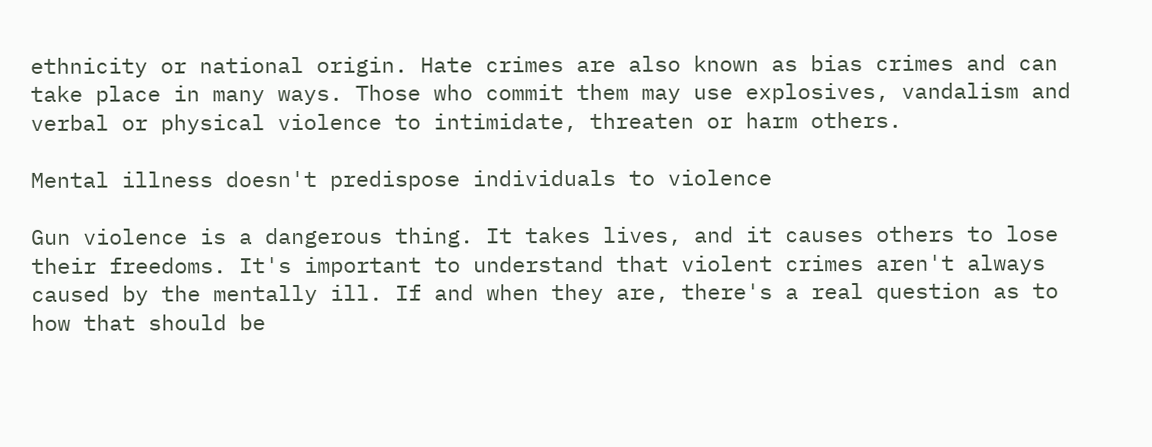ethnicity or national origin. Hate crimes are also known as bias crimes and can take place in many ways. Those who commit them may use explosives, vandalism and verbal or physical violence to intimidate, threaten or harm others.

Mental illness doesn't predispose individuals to violence

Gun violence is a dangerous thing. It takes lives, and it causes others to lose their freedoms. It's important to understand that violent crimes aren't always caused by the mentally ill. If and when they are, there's a real question as to how that should be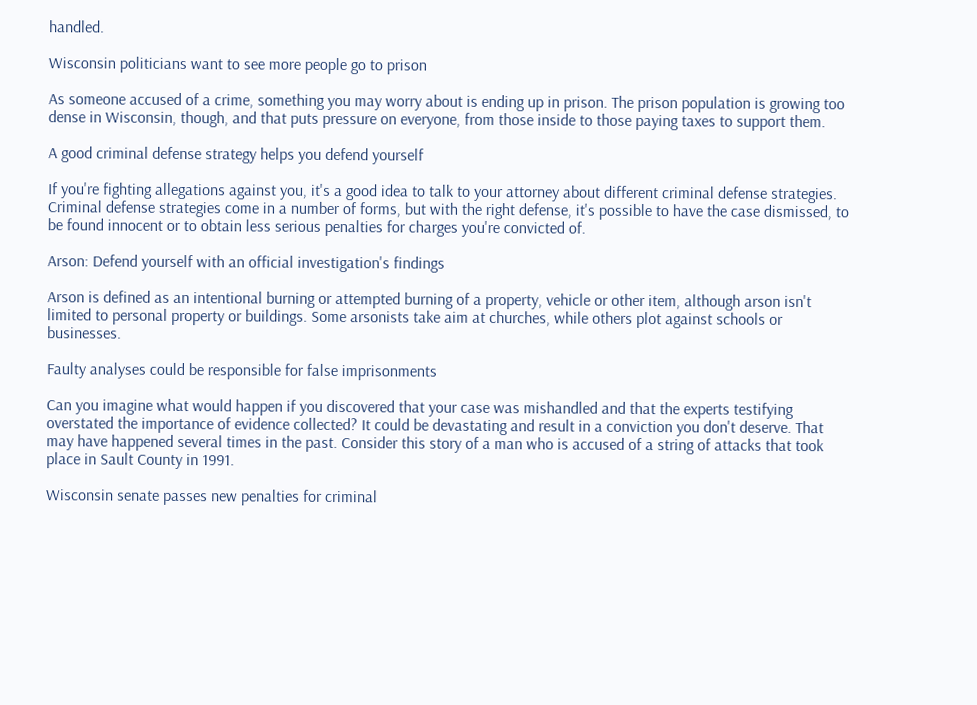handled.

Wisconsin politicians want to see more people go to prison

As someone accused of a crime, something you may worry about is ending up in prison. The prison population is growing too dense in Wisconsin, though, and that puts pressure on everyone, from those inside to those paying taxes to support them.

A good criminal defense strategy helps you defend yourself

If you're fighting allegations against you, it's a good idea to talk to your attorney about different criminal defense strategies. Criminal defense strategies come in a number of forms, but with the right defense, it's possible to have the case dismissed, to be found innocent or to obtain less serious penalties for charges you're convicted of.

Arson: Defend yourself with an official investigation's findings

Arson is defined as an intentional burning or attempted burning of a property, vehicle or other item, although arson isn't limited to personal property or buildings. Some arsonists take aim at churches, while others plot against schools or businesses.

Faulty analyses could be responsible for false imprisonments

Can you imagine what would happen if you discovered that your case was mishandled and that the experts testifying overstated the importance of evidence collected? It could be devastating and result in a conviction you don't deserve. That may have happened several times in the past. Consider this story of a man who is accused of a string of attacks that took place in Sault County in 1991.

Wisconsin senate passes new penalties for criminal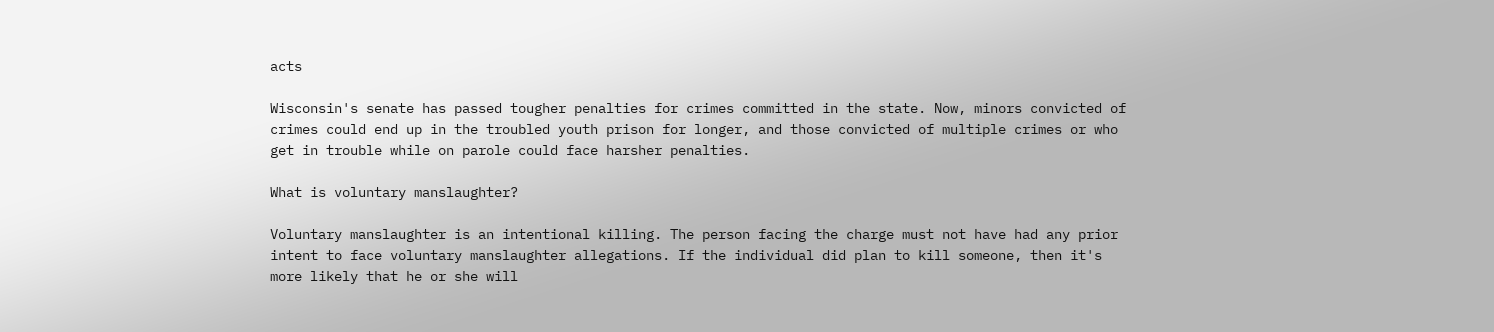acts

Wisconsin's senate has passed tougher penalties for crimes committed in the state. Now, minors convicted of crimes could end up in the troubled youth prison for longer, and those convicted of multiple crimes or who get in trouble while on parole could face harsher penalties.

What is voluntary manslaughter?

Voluntary manslaughter is an intentional killing. The person facing the charge must not have had any prior intent to face voluntary manslaughter allegations. If the individual did plan to kill someone, then it's more likely that he or she will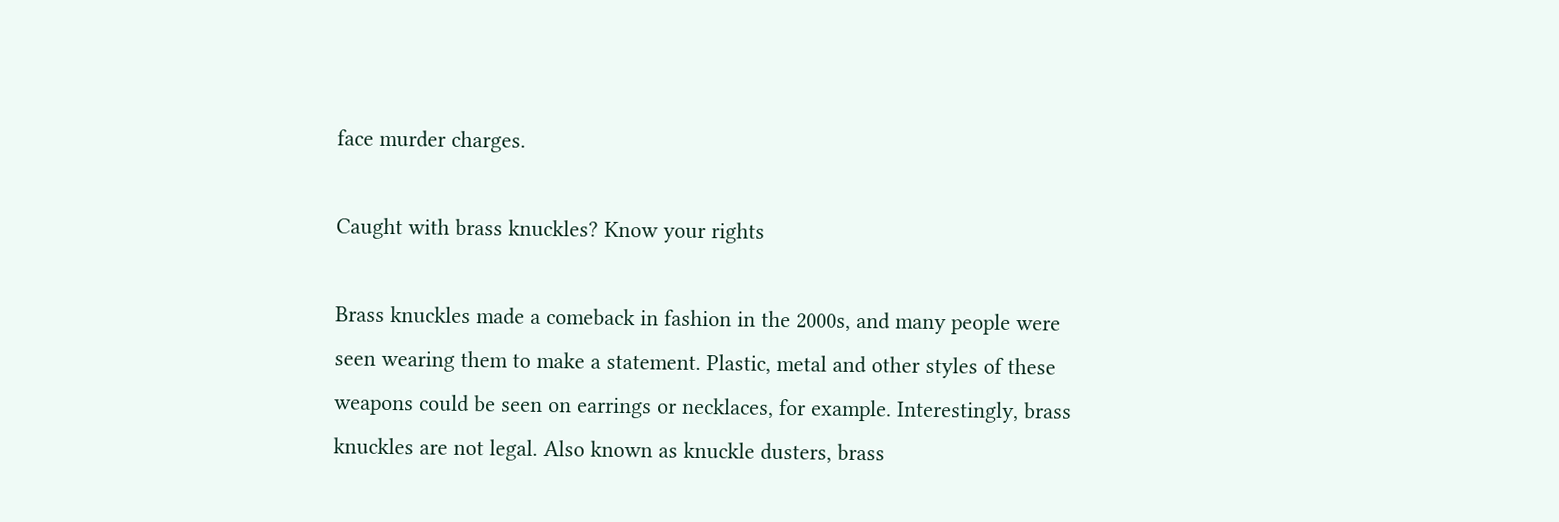face murder charges.

Caught with brass knuckles? Know your rights

Brass knuckles made a comeback in fashion in the 2000s, and many people were seen wearing them to make a statement. Plastic, metal and other styles of these weapons could be seen on earrings or necklaces, for example. Interestingly, brass knuckles are not legal. Also known as knuckle dusters, brass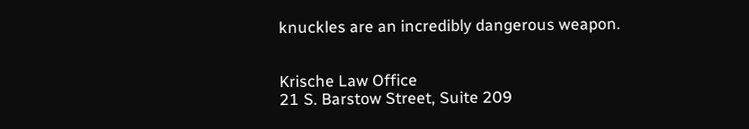knuckles are an incredibly dangerous weapon.


Krische Law Office
21 S. Barstow Street, Suite 209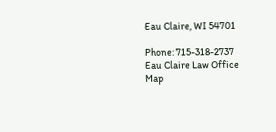Eau Claire, WI 54701

Phone: 715-318-2737
Eau Claire Law Office Map